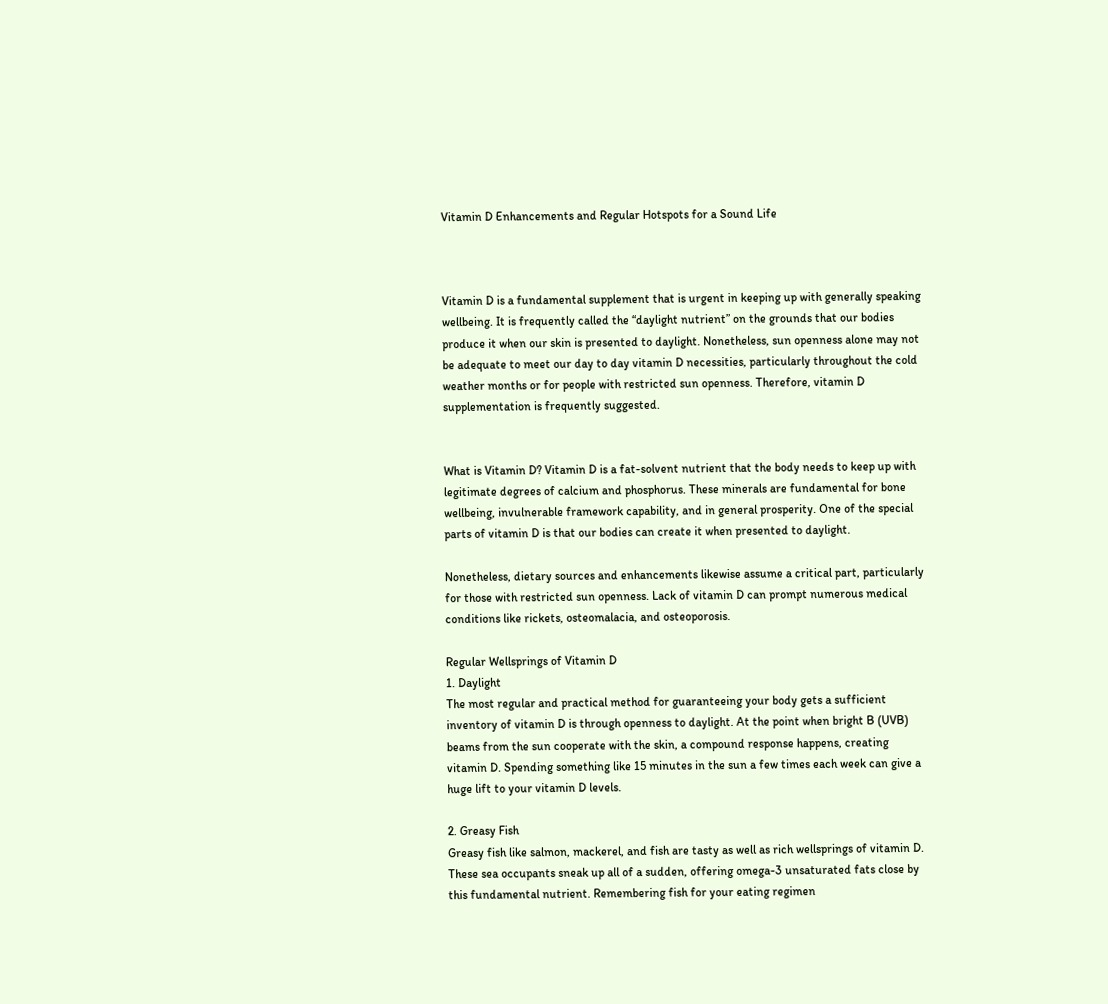Vitamin D Enhancements and Regular Hotspots for a Sound Life



Vitamin D is a fundamental supplement that is urgent in keeping up with generally speaking wellbeing. It is frequently called the “daylight nutrient” on the grounds that our bodies produce it when our skin is presented to daylight. Nonetheless, sun openness alone may not be adequate to meet our day to day vitamin D necessities, particularly throughout the cold weather months or for people with restricted sun openness. Therefore, vitamin D supplementation is frequently suggested.


What is Vitamin D? Vitamin D is a fat-solvent nutrient that the body needs to keep up with legitimate degrees of calcium and phosphorus. These minerals are fundamental for bone wellbeing, invulnerable framework capability, and in general prosperity. One of the special parts of vitamin D is that our bodies can create it when presented to daylight.

Nonetheless, dietary sources and enhancements likewise assume a critical part, particularly for those with restricted sun openness. Lack of vitamin D can prompt numerous medical conditions like rickets, osteomalacia, and osteoporosis.

Regular Wellsprings of Vitamin D
1. Daylight
The most regular and practical method for guaranteeing your body gets a sufficient inventory of vitamin D is through openness to daylight. At the point when bright B (UVB) beams from the sun cooperate with the skin, a compound response happens, creating vitamin D. Spending something like 15 minutes in the sun a few times each week can give a huge lift to your vitamin D levels.

2. Greasy Fish
Greasy fish like salmon, mackerel, and fish are tasty as well as rich wellsprings of vitamin D. These sea occupants sneak up all of a sudden, offering omega-3 unsaturated fats close by this fundamental nutrient. Remembering fish for your eating regimen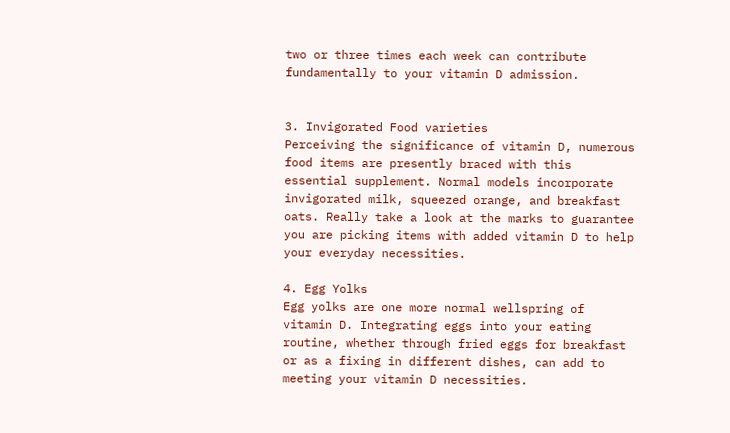two or three times each week can contribute fundamentally to your vitamin D admission.


3. Invigorated Food varieties
Perceiving the significance of vitamin D, numerous food items are presently braced with this essential supplement. Normal models incorporate invigorated milk, squeezed orange, and breakfast oats. Really take a look at the marks to guarantee you are picking items with added vitamin D to help your everyday necessities.

4. Egg Yolks
Egg yolks are one more normal wellspring of vitamin D. Integrating eggs into your eating routine, whether through fried eggs for breakfast or as a fixing in different dishes, can add to meeting your vitamin D necessities.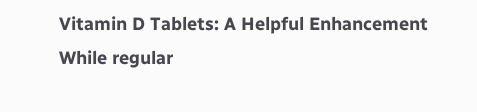Vitamin D Tablets: A Helpful Enhancement
While regular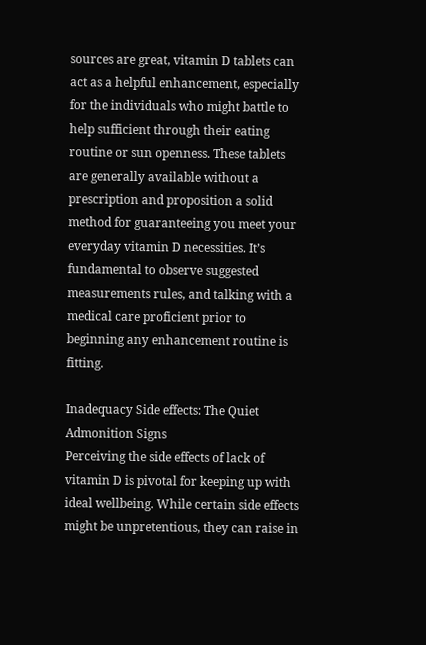sources are great, vitamin D tablets can act as a helpful enhancement, especially for the individuals who might battle to help sufficient through their eating routine or sun openness. These tablets are generally available without a prescription and proposition a solid method for guaranteeing you meet your everyday vitamin D necessities. It’s fundamental to observe suggested measurements rules, and talking with a medical care proficient prior to beginning any enhancement routine is fitting.

Inadequacy Side effects: The Quiet Admonition Signs
Perceiving the side effects of lack of vitamin D is pivotal for keeping up with ideal wellbeing. While certain side effects might be unpretentious, they can raise in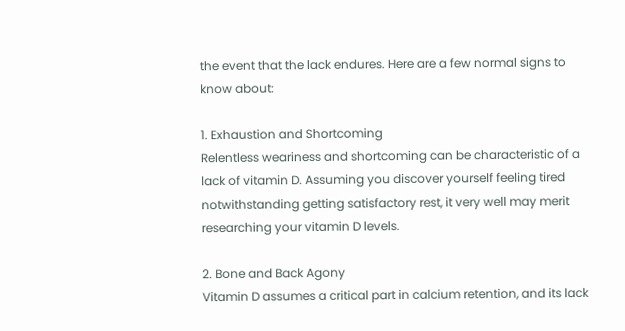the event that the lack endures. Here are a few normal signs to know about:

1. Exhaustion and Shortcoming
Relentless weariness and shortcoming can be characteristic of a lack of vitamin D. Assuming you discover yourself feeling tired notwithstanding getting satisfactory rest, it very well may merit researching your vitamin D levels.

2. Bone and Back Agony
Vitamin D assumes a critical part in calcium retention, and its lack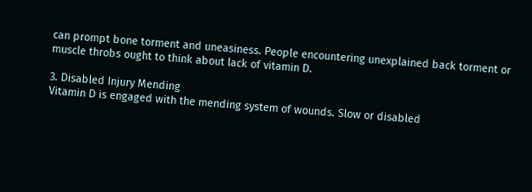can prompt bone torment and uneasiness. People encountering unexplained back torment or muscle throbs ought to think about lack of vitamin D.

3. Disabled Injury Mending
Vitamin D is engaged with the mending system of wounds. Slow or disabled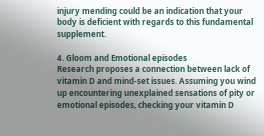injury mending could be an indication that your body is deficient with regards to this fundamental supplement.

4. Gloom and Emotional episodes
Research proposes a connection between lack of vitamin D and mind-set issues. Assuming you wind up encountering unexplained sensations of pity or emotional episodes, checking your vitamin D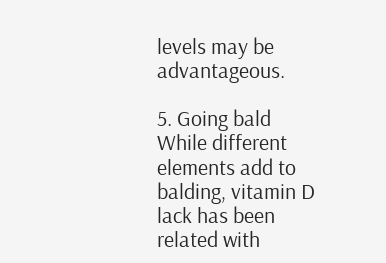levels may be advantageous.

5. Going bald
While different elements add to balding, vitamin D lack has been related with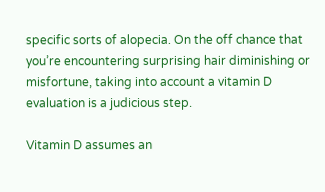specific sorts of alopecia. On the off chance that you’re encountering surprising hair diminishing or misfortune, taking into account a vitamin D evaluation is a judicious step.

Vitamin D assumes an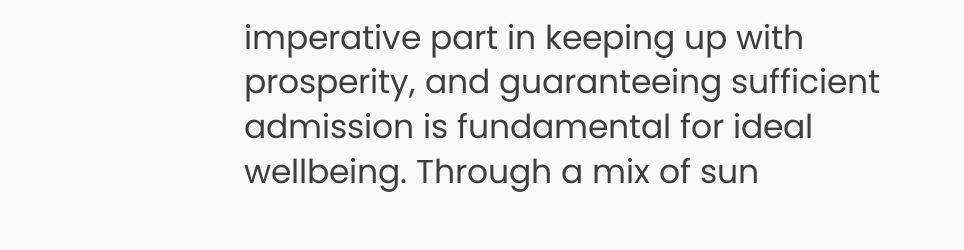imperative part in keeping up with prosperity, and guaranteeing sufficient admission is fundamental for ideal wellbeing. Through a mix of sun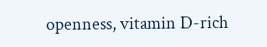openness, vitamin D-rich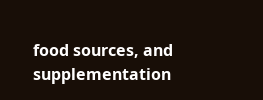food sources, and supplementation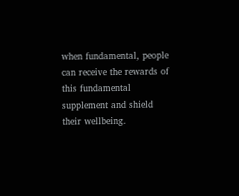when fundamental, people can receive the rewards of this fundamental supplement and shield their wellbeing.